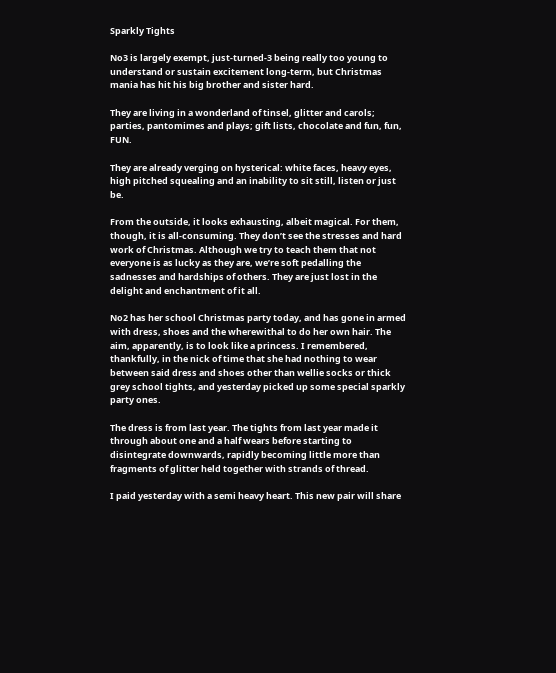Sparkly Tights

No3 is largely exempt, just-turned-3 being really too young to understand or sustain excitement long-term, but Christmas mania has hit his big brother and sister hard.

They are living in a wonderland of tinsel, glitter and carols; parties, pantomimes and plays; gift lists, chocolate and fun, fun, FUN.

They are already verging on hysterical: white faces, heavy eyes, high pitched squealing and an inability to sit still, listen or just be.

From the outside, it looks exhausting, albeit magical. For them, though, it is all-consuming. They don’t see the stresses and hard work of Christmas. Although we try to teach them that not everyone is as lucky as they are, we’re soft pedalling the sadnesses and hardships of others. They are just lost in the delight and enchantment of it all.

No2 has her school Christmas party today, and has gone in armed with dress, shoes and the wherewithal to do her own hair. The aim, apparently, is to look like a princess. I remembered, thankfully, in the nick of time that she had nothing to wear between said dress and shoes other than wellie socks or thick grey school tights, and yesterday picked up some special sparkly party ones.

The dress is from last year. The tights from last year made it through about one and a half wears before starting to disintegrate downwards, rapidly becoming little more than fragments of glitter held together with strands of thread.

I paid yesterday with a semi heavy heart. This new pair will share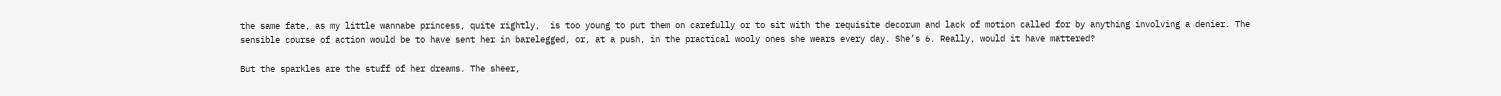the same fate, as my little wannabe princess, quite rightly,  is too young to put them on carefully or to sit with the requisite decorum and lack of motion called for by anything involving a denier. The sensible course of action would be to have sent her in barelegged, or, at a push, in the practical wooly ones she wears every day. She’s 6. Really, would it have mattered?

But the sparkles are the stuff of her dreams. The sheer,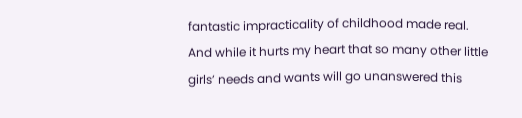fantastic impracticality of childhood made real. And while it hurts my heart that so many other little girls’ needs and wants will go unanswered this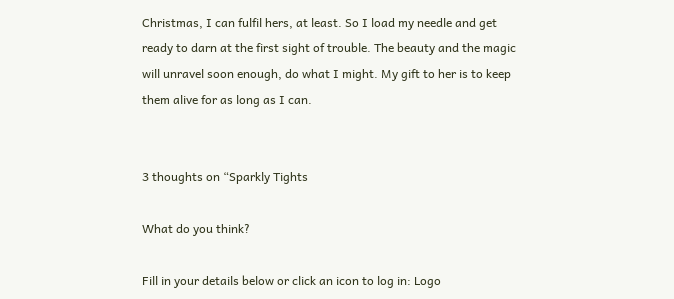Christmas, I can fulfil hers, at least. So I load my needle and get ready to darn at the first sight of trouble. The beauty and the magic will unravel soon enough, do what I might. My gift to her is to keep them alive for as long as I can.


3 thoughts on “Sparkly Tights

What do you think?

Fill in your details below or click an icon to log in: Logo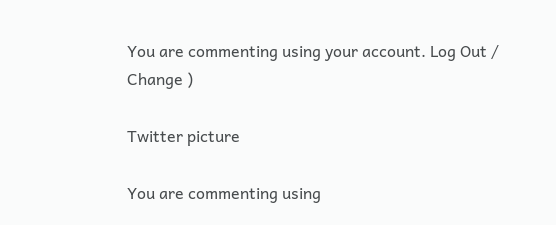You are commenting using your account. Log Out / Change )

Twitter picture

You are commenting using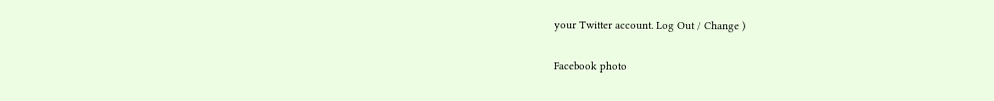your Twitter account. Log Out / Change )

Facebook photo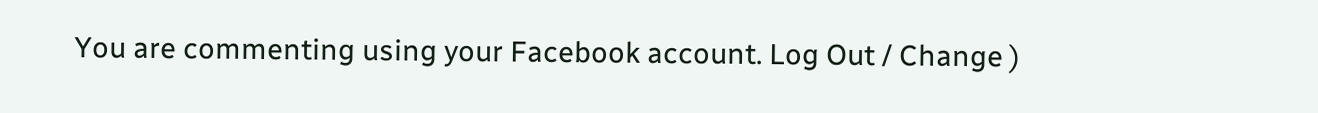You are commenting using your Facebook account. Log Out / Change )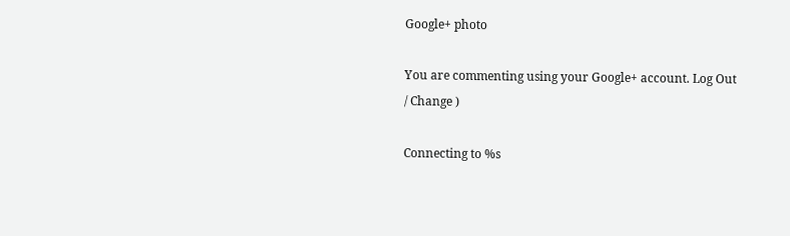Google+ photo

You are commenting using your Google+ account. Log Out / Change )

Connecting to %s